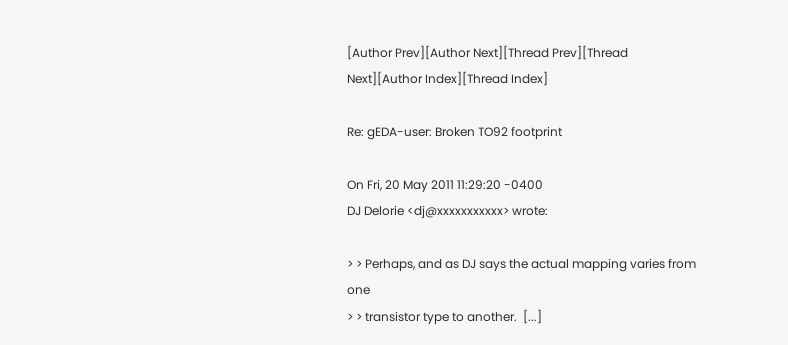[Author Prev][Author Next][Thread Prev][Thread Next][Author Index][Thread Index]

Re: gEDA-user: Broken TO92 footprint

On Fri, 20 May 2011 11:29:20 -0400
DJ Delorie <dj@xxxxxxxxxxx> wrote:

> > Perhaps, and as DJ says the actual mapping varies from one
> > transistor type to another.  [...]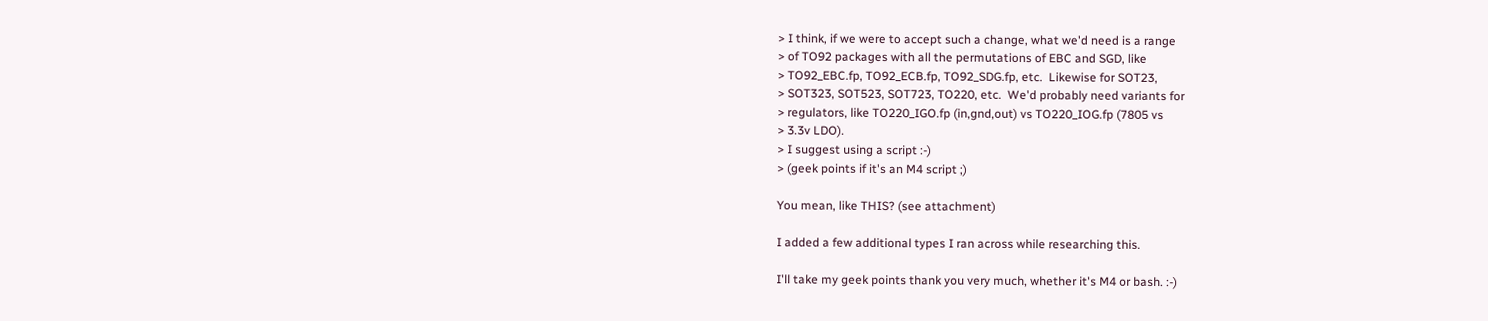> I think, if we were to accept such a change, what we'd need is a range
> of TO92 packages with all the permutations of EBC and SGD, like
> TO92_EBC.fp, TO92_ECB.fp, TO92_SDG.fp, etc.  Likewise for SOT23,
> SOT323, SOT523, SOT723, TO220, etc.  We'd probably need variants for
> regulators, like TO220_IGO.fp (in,gnd,out) vs TO220_IOG.fp (7805 vs
> 3.3v LDO).
> I suggest using a script :-)
> (geek points if it's an M4 script ;)

You mean, like THIS? (see attachment)

I added a few additional types I ran across while researching this.

I'll take my geek points thank you very much, whether it's M4 or bash. :-)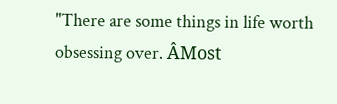"There are some things in life worth obsessing over. ÂMost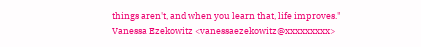things aren't, and when you learn that, life improves."
Vanessa Ezekowitz <vanessaezekowitz@xxxxxxxxx>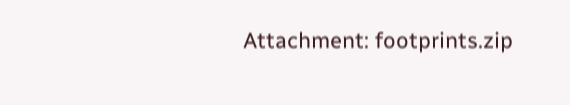Attachment: footprints.zip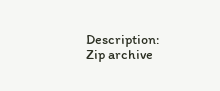Description: Zip archive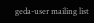geda-user mailing list